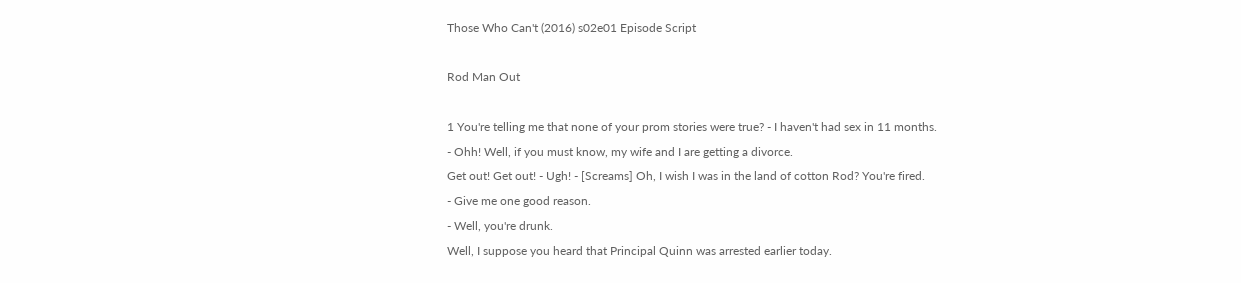Those Who Can't (2016) s02e01 Episode Script

Rod Man Out

1 You're telling me that none of your prom stories were true? - I haven't had sex in 11 months.
- Ohh! Well, if you must know, my wife and I are getting a divorce.
Get out! Get out! - Ugh! - [Screams] Oh, I wish I was in the land of cotton Rod? You're fired.
- Give me one good reason.
- Well, you're drunk.
Well, I suppose you heard that Principal Quinn was arrested earlier today.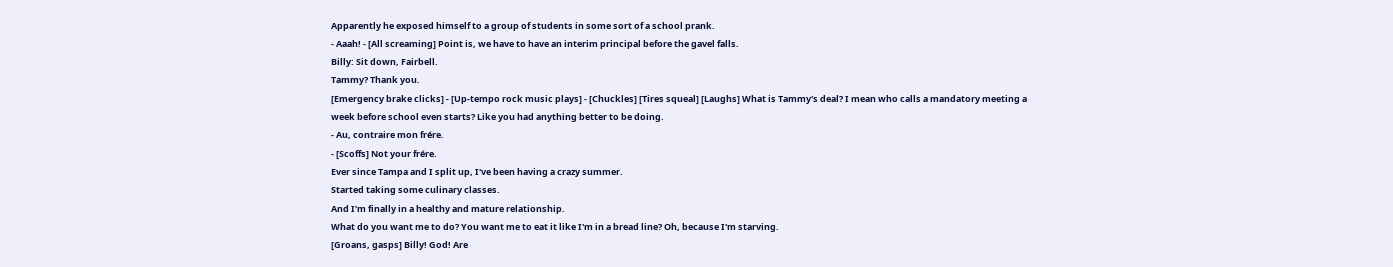Apparently he exposed himself to a group of students in some sort of a school prank.
- Aaah! - [All screaming] Point is, we have to have an interim principal before the gavel falls.
Billy: Sit down, Fairbell.
Tammy? Thank you.
[Emergency brake clicks] - [Up-tempo rock music plays] - [Chuckles] [Tires squeal] [Laughs] What is Tammy's deal? I mean who calls a mandatory meeting a week before school even starts? Like you had anything better to be doing.
- Au, contraire mon frére.
- [Scoffs] Not your frére.
Ever since Tampa and I split up, I've been having a crazy summer.
Started taking some culinary classes.
And I'm finally in a healthy and mature relationship.
What do you want me to do? You want me to eat it like I'm in a bread line? Oh, because I'm starving.
[Groans, gasps] Billy! God! Are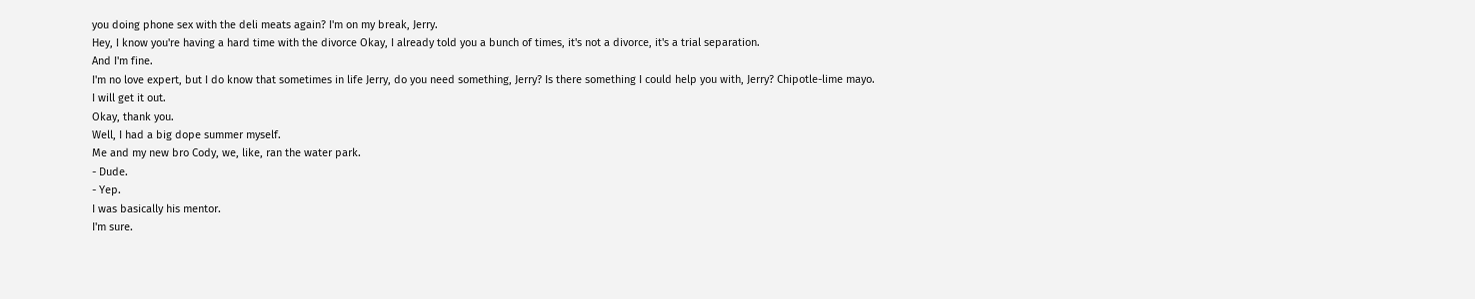you doing phone sex with the deli meats again? I'm on my break, Jerry.
Hey, I know you're having a hard time with the divorce Okay, I already told you a bunch of times, it's not a divorce, it's a trial separation.
And I'm fine.
I'm no love expert, but I do know that sometimes in life Jerry, do you need something, Jerry? Is there something I could help you with, Jerry? Chipotle-lime mayo.
I will get it out.
Okay, thank you.
Well, I had a big dope summer myself.
Me and my new bro Cody, we, like, ran the water park.
- Dude.
- Yep.
I was basically his mentor.
I'm sure.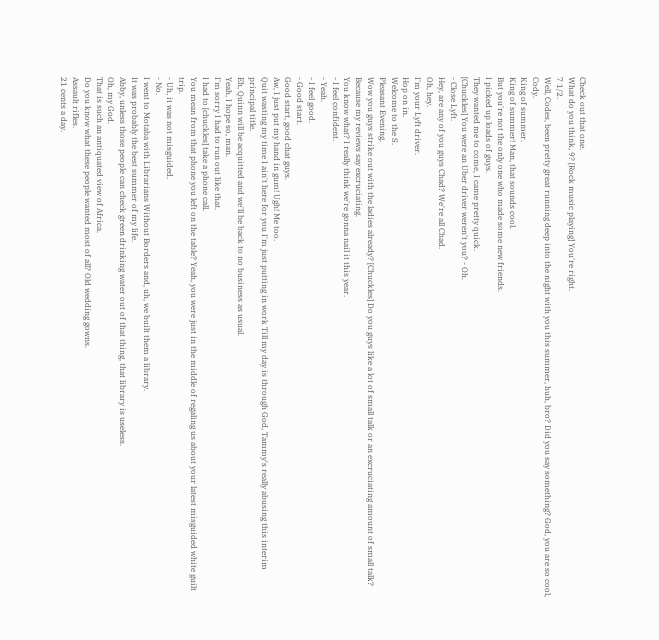Check out that one.
What do you think, 9? [Rock music playing] You're right.
7 1/2.
Well, Codes, been pretty great running deep into the night with you this summer, huh, bro? Did you say something? God, you are so cool, Cody.
King of summer.
King of summer! Man, that sounds cool.
But you're not the only one who made some new friends.
I picked up loads of guys.
They wanted me to come, I came pretty quick.
[Chuckles] You were an Uber driver weren't you? - Oh.
- Close Lyft.
Hey, are any of you guys Chad? We're all Chad.
Oh, hey.
I'm your Lyft driver.
Hop on in.
Welcome to the S.
Pleasant Evening.
Wow you guys strike out with the ladies already? [Chuckles] Do you guys like a lot of small talk or an excruciating amount of small talk? Because my reviews say excruciating.
You know what? I really think we're gonna nail it this year.
- I feel confident.
- Yeah.
- I feel good.
- Good start.
Good start, good chat guys.
Aw, I just put my hand in gum! Ugh! Me too.
Quit wasting my time I ain't here for you I'm just putting in work Till my day is through God, Tammy's really abusing this interim principal title.
Eh, Quinn will be acquitted and we'll be back to no business as usual.
Yeah, I hope so, man.
I'm sorry I had to run out like that.
I had to [chuckles] take a phone call.
You mean from that phone you left on the table? Yeah, you were just in the middle of regaling us about your latest misguided white guilt trip.
- Uh, it was not misguided.
- No.
I went to Motaba with Librarians Without Borders and, uh, we built them a library.
It was probably the best summer of my life.
Abby, unless those people can check green drinking water out of that thing, that library is useless.
Oh, my God.
That is such an antiquated view of Africa.
Do you know what these people wanted most of all? Old wedding gowns.
Assault rifles.
21 cents a day.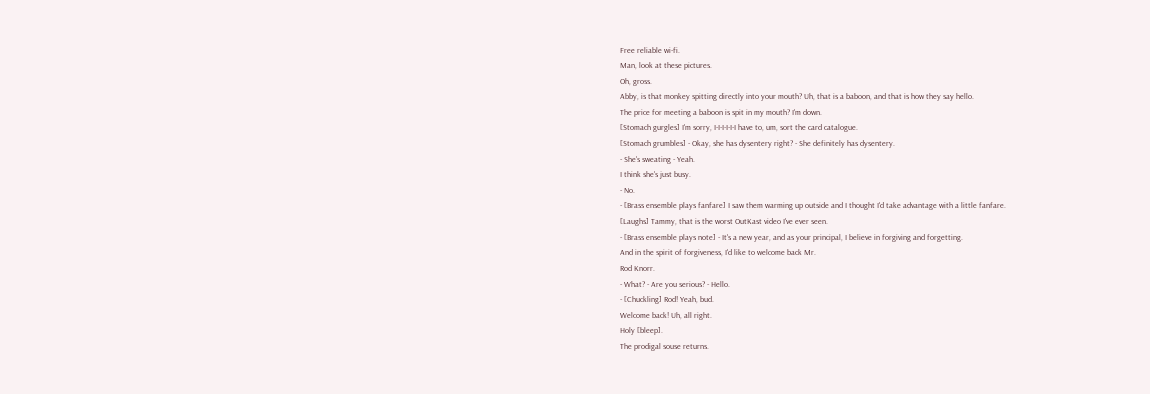Free reliable wi-fi.
Man, look at these pictures.
Oh, gross.
Abby, is that monkey spitting directly into your mouth? Uh, that is a baboon, and that is how they say hello.
The price for meeting a baboon is spit in my mouth? I'm down.
[Stomach gurgles] I'm sorry, I-I-I-I-I-I have to, um, sort the card catalogue.
[Stomach grumbles] - Okay, she has dysentery right? - She definitely has dysentery.
- She's sweating - Yeah.
I think she's just busy.
- No.
- [Brass ensemble plays fanfare] I saw them warming up outside and I thought I'd take advantage with a little fanfare.
[Laughs] Tammy, that is the worst OutKast video I've ever seen.
- [Brass ensemble plays note] - It's a new year, and as your principal, I believe in forgiving and forgetting.
And in the spirit of forgiveness, I'd like to welcome back Mr.
Rod Knorr.
- What? - Are you serious? - Hello.
- [Chuckling] Rod! Yeah, bud.
Welcome back! Uh, all right.
Holy [bleep].
The prodigal souse returns.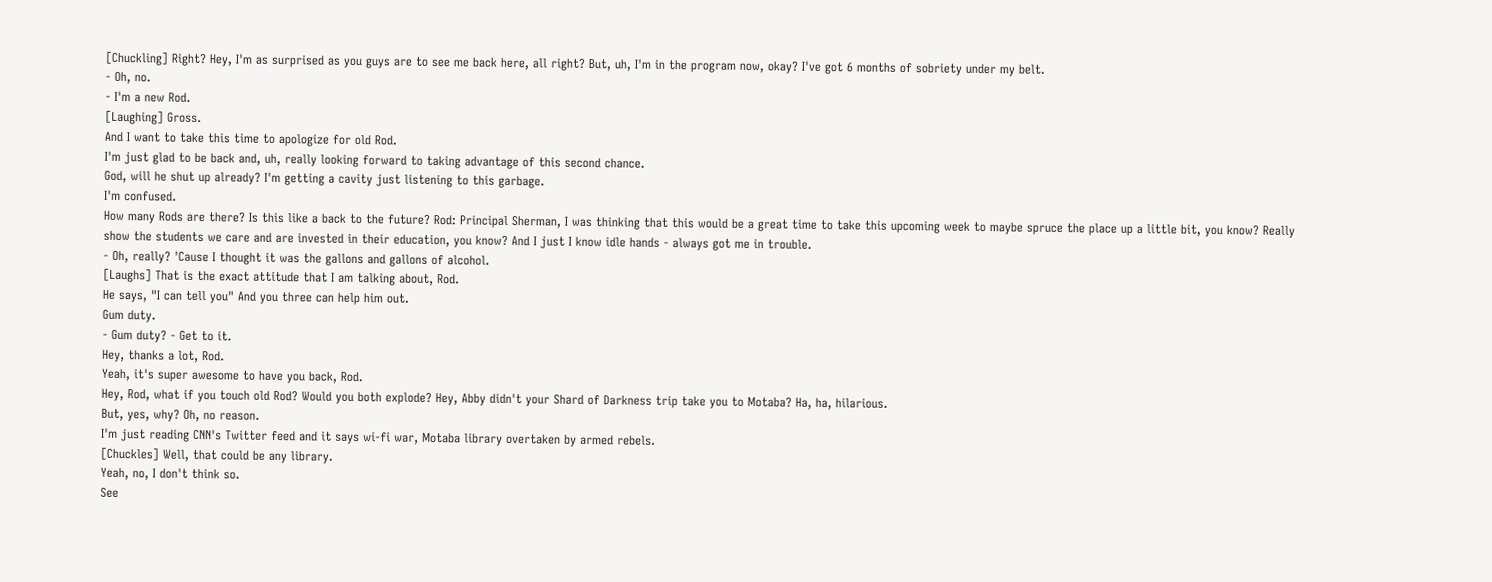[Chuckling] Right? Hey, I'm as surprised as you guys are to see me back here, all right? But, uh, I'm in the program now, okay? I've got 6 months of sobriety under my belt.
- Oh, no.
- I'm a new Rod.
[Laughing] Gross.
And I want to take this time to apologize for old Rod.
I'm just glad to be back and, uh, really looking forward to taking advantage of this second chance.
God, will he shut up already? I'm getting a cavity just listening to this garbage.
I'm confused.
How many Rods are there? Is this like a back to the future? Rod: Principal Sherman, I was thinking that this would be a great time to take this upcoming week to maybe spruce the place up a little bit, you know? Really show the students we care and are invested in their education, you know? And I just I know idle hands - always got me in trouble.
- Oh, really? 'Cause I thought it was the gallons and gallons of alcohol.
[Laughs] That is the exact attitude that I am talking about, Rod.
He says, "I can tell you" And you three can help him out.
Gum duty.
- Gum duty? - Get to it.
Hey, thanks a lot, Rod.
Yeah, it's super awesome to have you back, Rod.
Hey, Rod, what if you touch old Rod? Would you both explode? Hey, Abby didn't your Shard of Darkness trip take you to Motaba? Ha, ha, hilarious.
But, yes, why? Oh, no reason.
I'm just reading CNN's Twitter feed and it says wi-fi war, Motaba library overtaken by armed rebels.
[Chuckles] Well, that could be any library.
Yeah, no, I don't think so.
See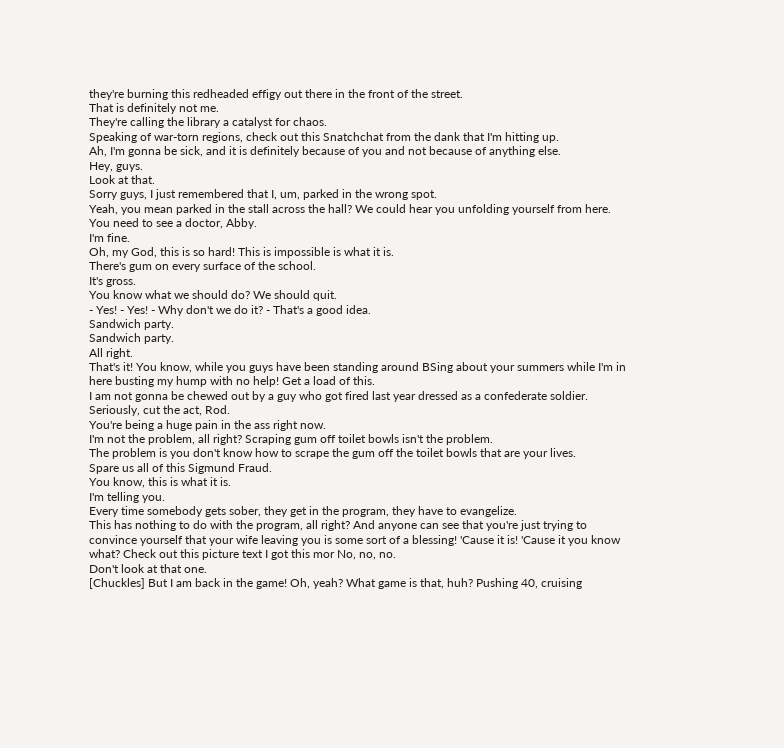they're burning this redheaded effigy out there in the front of the street.
That is definitely not me.
They're calling the library a catalyst for chaos.
Speaking of war-torn regions, check out this Snatchchat from the dank that I'm hitting up.
Ah, I'm gonna be sick, and it is definitely because of you and not because of anything else.
Hey, guys.
Look at that.
Sorry guys, I just remembered that I, um, parked in the wrong spot.
Yeah, you mean parked in the stall across the hall? We could hear you unfolding yourself from here.
You need to see a doctor, Abby.
I'm fine.
Oh, my God, this is so hard! This is impossible is what it is.
There's gum on every surface of the school.
It's gross.
You know what we should do? We should quit.
- Yes! - Yes! - Why don't we do it? - That's a good idea.
Sandwich party.
Sandwich party.
All right.
That's it! You know, while you guys have been standing around BSing about your summers while I'm in here busting my hump with no help! Get a load of this.
I am not gonna be chewed out by a guy who got fired last year dressed as a confederate soldier.
Seriously, cut the act, Rod.
You're being a huge pain in the ass right now.
I'm not the problem, all right? Scraping gum off toilet bowls isn't the problem.
The problem is you don't know how to scrape the gum off the toilet bowls that are your lives.
Spare us all of this Sigmund Fraud.
You know, this is what it is.
I'm telling you.
Every time somebody gets sober, they get in the program, they have to evangelize.
This has nothing to do with the program, all right? And anyone can see that you're just trying to convince yourself that your wife leaving you is some sort of a blessing! 'Cause it is! 'Cause it you know what? Check out this picture text I got this mor No, no, no.
Don't look at that one.
[Chuckles] But I am back in the game! Oh, yeah? What game is that, huh? Pushing 40, cruising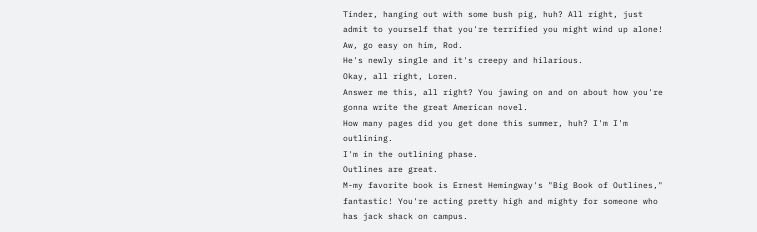Tinder, hanging out with some bush pig, huh? All right, just admit to yourself that you're terrified you might wind up alone! Aw, go easy on him, Rod.
He's newly single and it's creepy and hilarious.
Okay, all right, Loren.
Answer me this, all right? You jawing on and on about how you're gonna write the great American novel.
How many pages did you get done this summer, huh? I'm I'm outlining.
I'm in the outlining phase.
Outlines are great.
M-my favorite book is Ernest Hemingway's "Big Book of Outlines," fantastic! You're acting pretty high and mighty for someone who has jack shack on campus.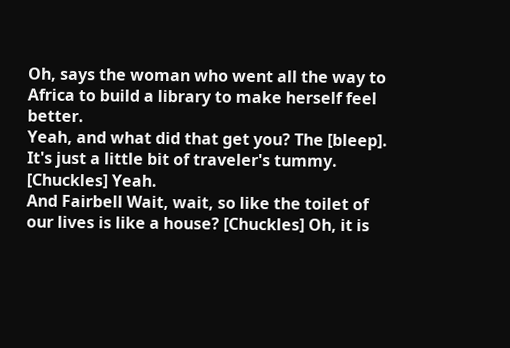Oh, says the woman who went all the way to Africa to build a library to make herself feel better.
Yeah, and what did that get you? The [bleep].
It's just a little bit of traveler's tummy.
[Chuckles] Yeah.
And Fairbell Wait, wait, so like the toilet of our lives is like a house? [Chuckles] Oh, it is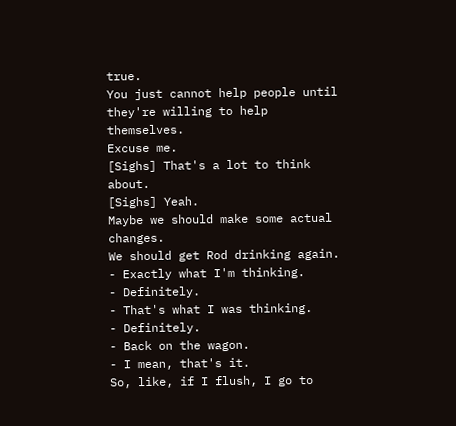true.
You just cannot help people until they're willing to help themselves.
Excuse me.
[Sighs] That's a lot to think about.
[Sighs] Yeah.
Maybe we should make some actual changes.
We should get Rod drinking again.
- Exactly what I'm thinking.
- Definitely.
- That's what I was thinking.
- Definitely.
- Back on the wagon.
- I mean, that's it.
So, like, if I flush, I go to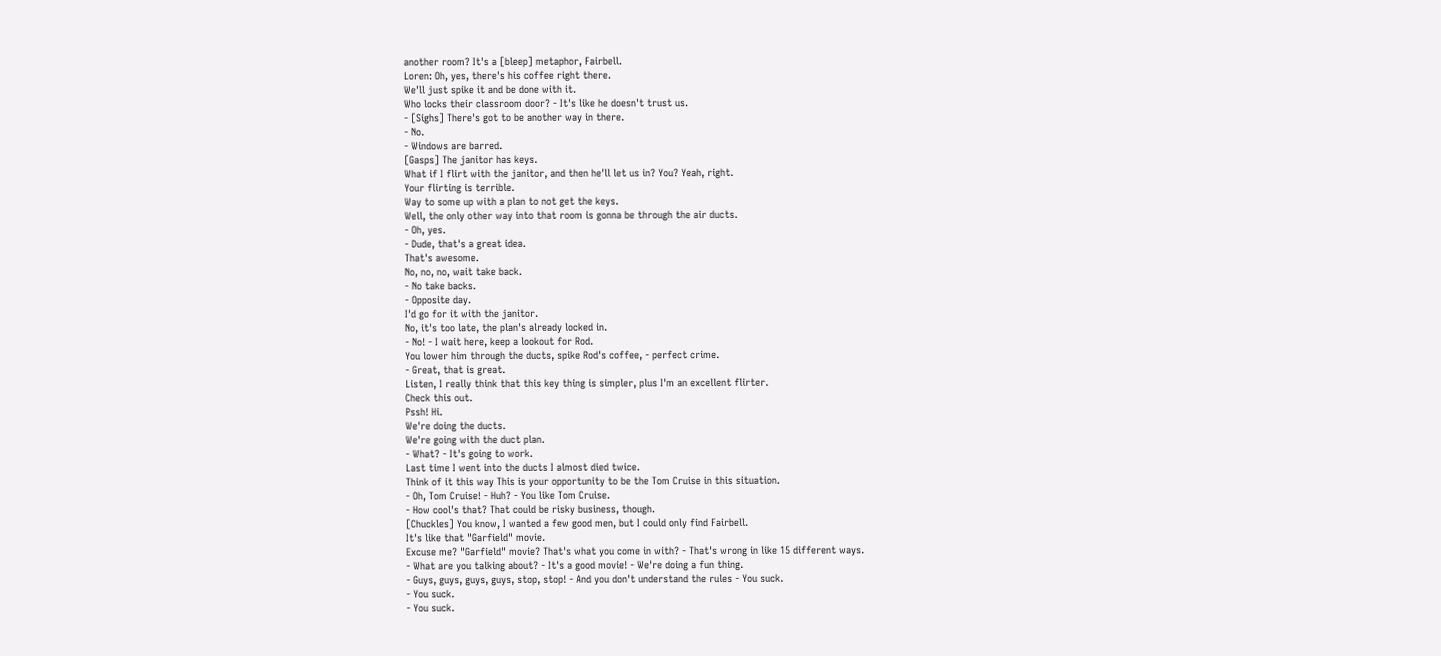another room? It's a [bleep] metaphor, Fairbell.
Loren: Oh, yes, there's his coffee right there.
We'll just spike it and be done with it.
Who locks their classroom door? - It's like he doesn't trust us.
- [Sighs] There's got to be another way in there.
- No.
- Windows are barred.
[Gasps] The janitor has keys.
What if I flirt with the janitor, and then he'll let us in? You? Yeah, right.
Your flirting is terrible.
Way to some up with a plan to not get the keys.
Well, the only other way into that room is gonna be through the air ducts.
- Oh, yes.
- Dude, that's a great idea.
That's awesome.
No, no, no, wait take back.
- No take backs.
- Opposite day.
I'd go for it with the janitor.
No, it's too late, the plan's already locked in.
- No! - I wait here, keep a lookout for Rod.
You lower him through the ducts, spike Rod's coffee, - perfect crime.
- Great, that is great.
Listen, I really think that this key thing is simpler, plus I'm an excellent flirter.
Check this out.
Pssh! Hi.
We're doing the ducts.
We're going with the duct plan.
- What? - It's going to work.
Last time I went into the ducts I almost died twice.
Think of it this way This is your opportunity to be the Tom Cruise in this situation.
- Oh, Tom Cruise! - Huh? - You like Tom Cruise.
- How cool's that? That could be risky business, though.
[Chuckles] You know, I wanted a few good men, but I could only find Fairbell.
It's like that "Garfield" movie.
Excuse me? "Garfield" movie? That's what you come in with? - That's wrong in like 15 different ways.
- What are you talking about? - It's a good movie! - We're doing a fun thing.
- Guys, guys, guys, guys, stop, stop! - And you don't understand the rules - You suck.
- You suck.
- You suck.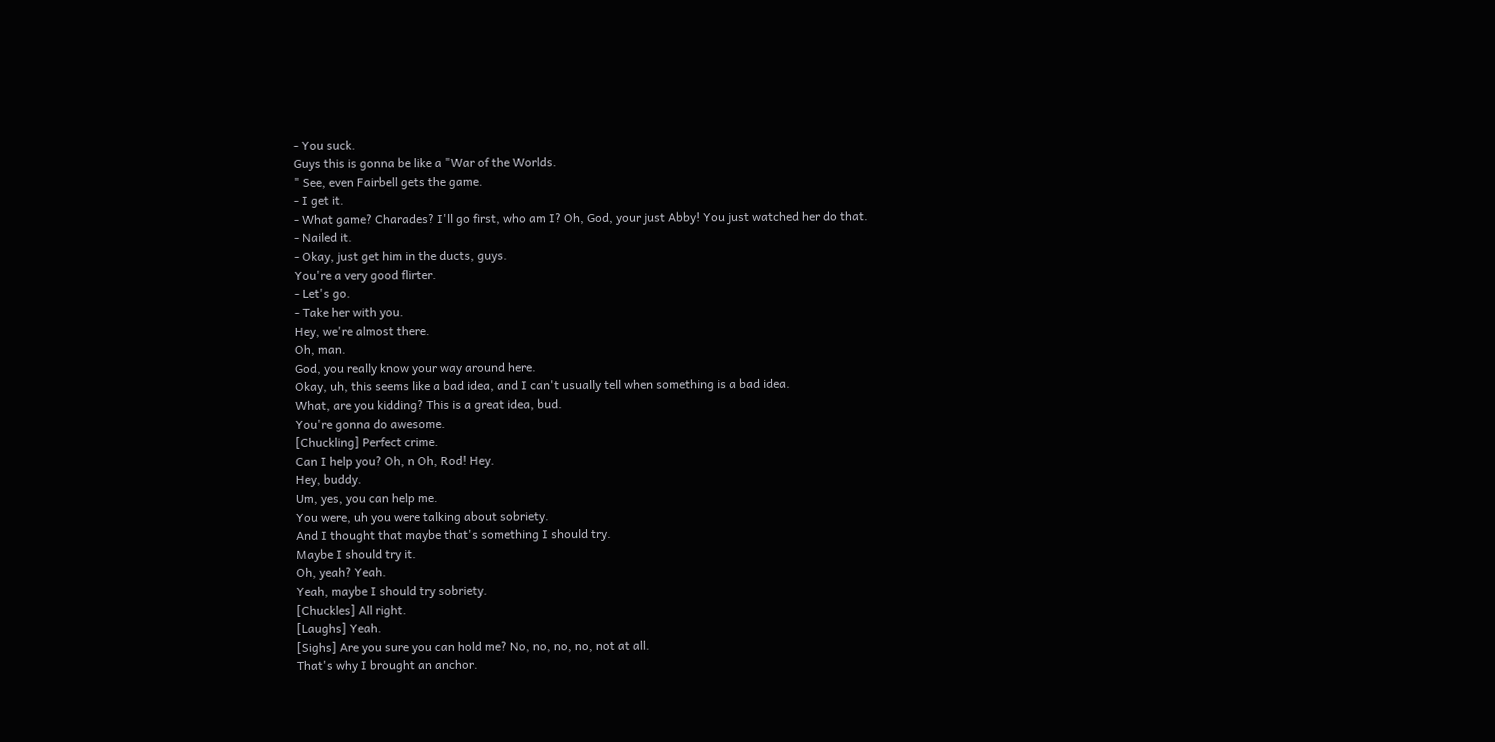- You suck.
Guys this is gonna be like a "War of the Worlds.
" See, even Fairbell gets the game.
- I get it.
- What game? Charades? I'll go first, who am I? Oh, God, your just Abby! You just watched her do that.
- Nailed it.
- Okay, just get him in the ducts, guys.
You're a very good flirter.
- Let's go.
- Take her with you.
Hey, we're almost there.
Oh, man.
God, you really know your way around here.
Okay, uh, this seems like a bad idea, and I can't usually tell when something is a bad idea.
What, are you kidding? This is a great idea, bud.
You're gonna do awesome.
[Chuckling] Perfect crime.
Can I help you? Oh, n Oh, Rod! Hey.
Hey, buddy.
Um, yes, you can help me.
You were, uh you were talking about sobriety.
And I thought that maybe that's something I should try.
Maybe I should try it.
Oh, yeah? Yeah.
Yeah, maybe I should try sobriety.
[Chuckles] All right.
[Laughs] Yeah.
[Sighs] Are you sure you can hold me? No, no, no, no, not at all.
That's why I brought an anchor.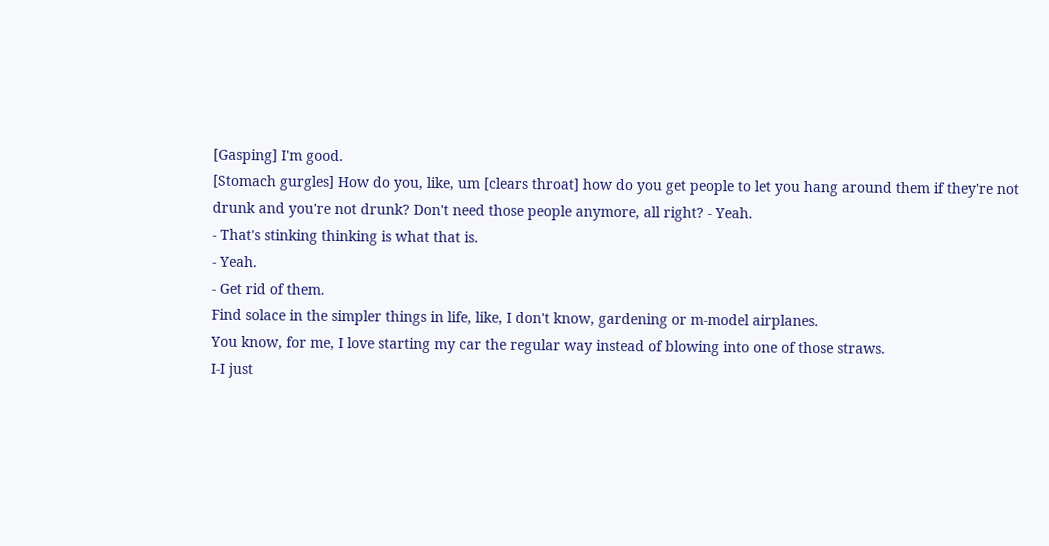[Gasping] I'm good.
[Stomach gurgles] How do you, like, um [clears throat] how do you get people to let you hang around them if they're not drunk and you're not drunk? Don't need those people anymore, all right? - Yeah.
- That's stinking thinking is what that is.
- Yeah.
- Get rid of them.
Find solace in the simpler things in life, like, I don't know, gardening or m-model airplanes.
You know, for me, I love starting my car the regular way instead of blowing into one of those straws.
I-I just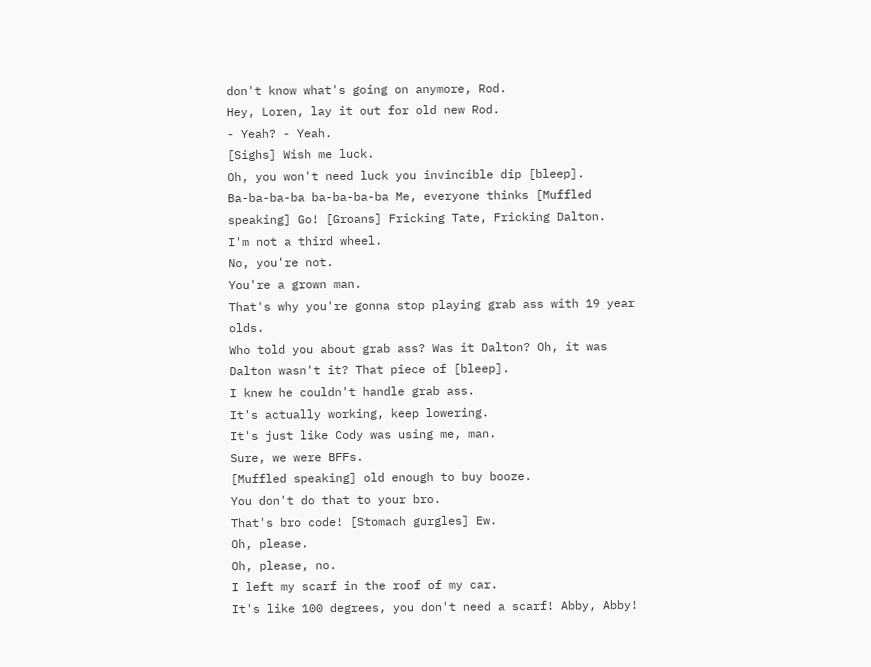don't know what's going on anymore, Rod.
Hey, Loren, lay it out for old new Rod.
- Yeah? - Yeah.
[Sighs] Wish me luck.
Oh, you won't need luck you invincible dip [bleep].
Ba-ba-ba-ba ba-ba-ba-ba Me, everyone thinks [Muffled speaking] Go! [Groans] Fricking Tate, Fricking Dalton.
I'm not a third wheel.
No, you're not.
You're a grown man.
That's why you're gonna stop playing grab ass with 19 year olds.
Who told you about grab ass? Was it Dalton? Oh, it was Dalton wasn't it? That piece of [bleep].
I knew he couldn't handle grab ass.
It's actually working, keep lowering.
It's just like Cody was using me, man.
Sure, we were BFFs.
[Muffled speaking] old enough to buy booze.
You don't do that to your bro.
That's bro code! [Stomach gurgles] Ew.
Oh, please.
Oh, please, no.
I left my scarf in the roof of my car.
It's like 100 degrees, you don't need a scarf! Abby, Abby!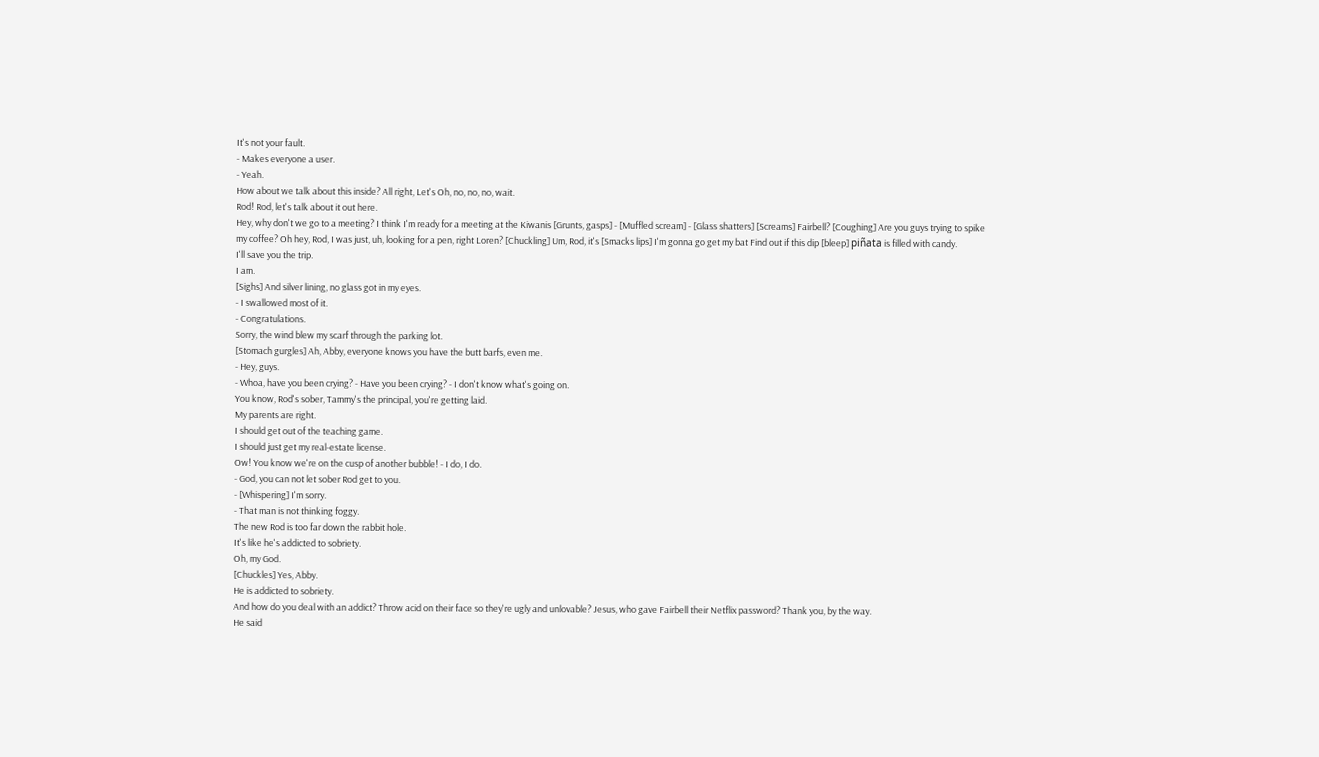It's not your fault.
- Makes everyone a user.
- Yeah.
How about we talk about this inside? All right, Let's Oh, no, no, no, wait.
Rod! Rod, let's talk about it out here.
Hey, why don't we go to a meeting? I think I'm ready for a meeting at the Kiwanis [Grunts, gasps] - [Muffled scream] - [Glass shatters] [Screams] Fairbell? [Coughing] Are you guys trying to spike my coffee? Oh hey, Rod, I was just, uh, looking for a pen, right Loren? [Chuckling] Um, Rod, it's [Smacks lips] I'm gonna go get my bat Find out if this dip [bleep] piñata is filled with candy.
I'll save you the trip.
I am.
[Sighs] And silver lining, no glass got in my eyes.
- I swallowed most of it.
- Congratulations.
Sorry, the wind blew my scarf through the parking lot.
[Stomach gurgles] Ah, Abby, everyone knows you have the butt barfs, even me.
- Hey, guys.
- Whoa, have you been crying? - Have you been crying? - I don't know what's going on.
You know, Rod's sober, Tammy's the principal, you're getting laid.
My parents are right.
I should get out of the teaching game.
I should just get my real-estate license.
Ow! You know we're on the cusp of another bubble! - I do, I do.
- God, you can not let sober Rod get to you.
- [Whispering] I'm sorry.
- That man is not thinking foggy.
The new Rod is too far down the rabbit hole.
It's like he's addicted to sobriety.
Oh, my God.
[Chuckles] Yes, Abby.
He is addicted to sobriety.
And how do you deal with an addict? Throw acid on their face so they're ugly and unlovable? Jesus, who gave Fairbell their Netflix password? Thank you, by the way.
He said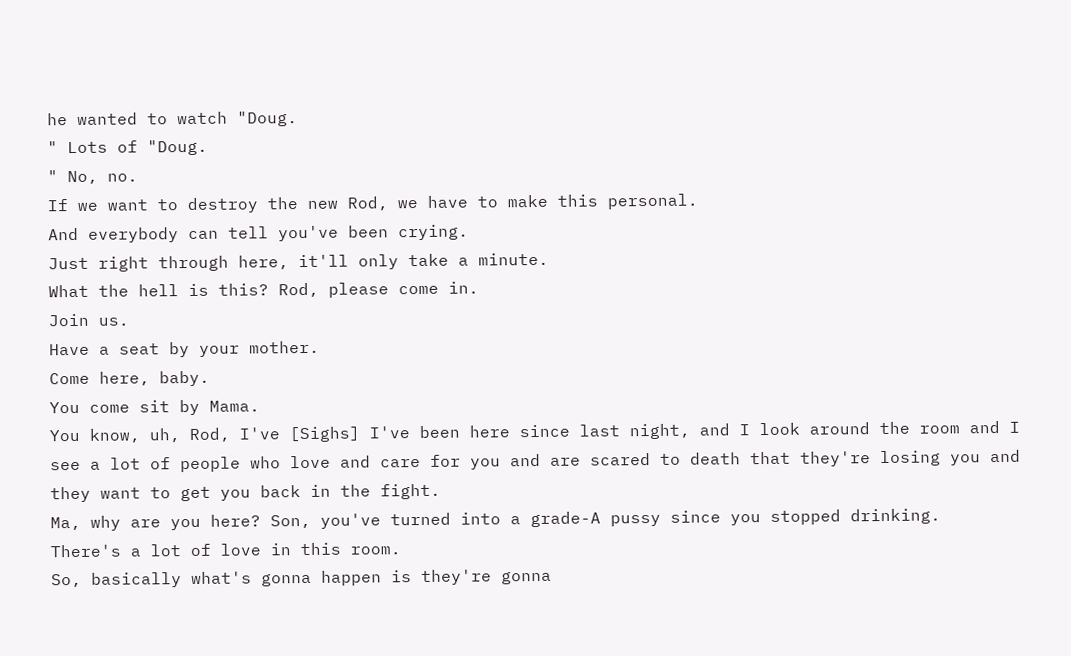he wanted to watch "Doug.
" Lots of "Doug.
" No, no.
If we want to destroy the new Rod, we have to make this personal.
And everybody can tell you've been crying.
Just right through here, it'll only take a minute.
What the hell is this? Rod, please come in.
Join us.
Have a seat by your mother.
Come here, baby.
You come sit by Mama.
You know, uh, Rod, I've [Sighs] I've been here since last night, and I look around the room and I see a lot of people who love and care for you and are scared to death that they're losing you and they want to get you back in the fight.
Ma, why are you here? Son, you've turned into a grade-A pussy since you stopped drinking.
There's a lot of love in this room.
So, basically what's gonna happen is they're gonna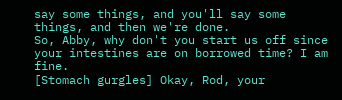say some things, and you'll say some things, and then we're done.
So, Abby, why don't you start us off since your intestines are on borrowed time? I am fine.
[Stomach gurgles] Okay, Rod, your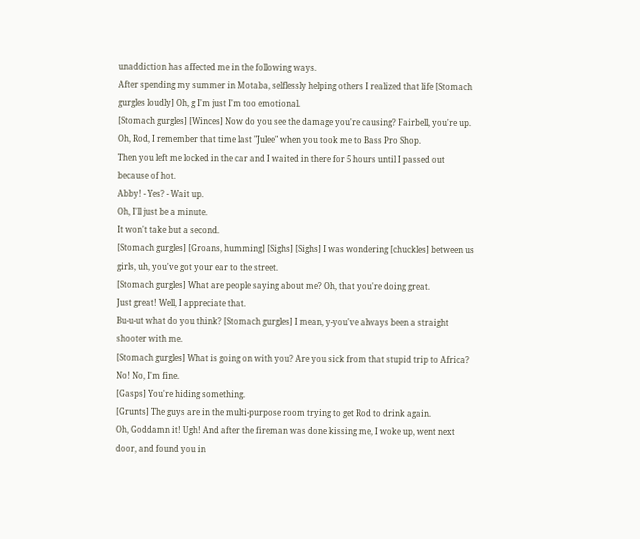unaddiction has affected me in the following ways.
After spending my summer in Motaba, selflessly helping others I realized that life [Stomach gurgles loudly] Oh, g I'm just I'm too emotional.
[Stomach gurgles] [Winces] Now do you see the damage you're causing? Fairbell, you're up.
Oh, Rod, I remember that time last "Julee" when you took me to Bass Pro Shop.
Then you left me locked in the car and I waited in there for 5 hours until I passed out because of hot.
Abby! - Yes? - Wait up.
Oh, I'll just be a minute.
It won't take but a second.
[Stomach gurgles] [Groans, humming] [Sighs] [Sighs] I was wondering [chuckles] between us girls, uh, you've got your ear to the street.
[Stomach gurgles] What are people saying about me? Oh, that you're doing great.
Just great! Well, I appreciate that.
Bu-u-ut what do you think? [Stomach gurgles] I mean, y-you've always been a straight shooter with me.
[Stomach gurgles] What is going on with you? Are you sick from that stupid trip to Africa? No! No, I'm fine.
[Gasps] You're hiding something.
[Grunts] The guys are in the multi-purpose room trying to get Rod to drink again.
Oh, Goddamn it! Ugh! And after the fireman was done kissing me, I woke up, went next door, and found you in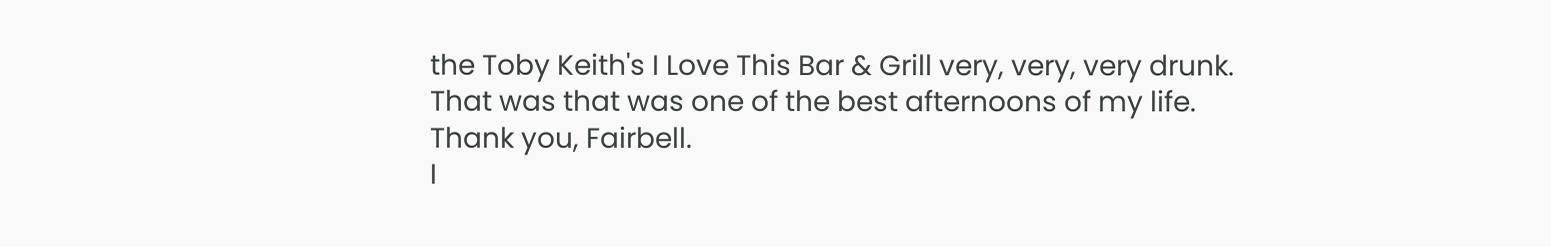the Toby Keith's I Love This Bar & Grill very, very, very drunk.
That was that was one of the best afternoons of my life.
Thank you, Fairbell.
I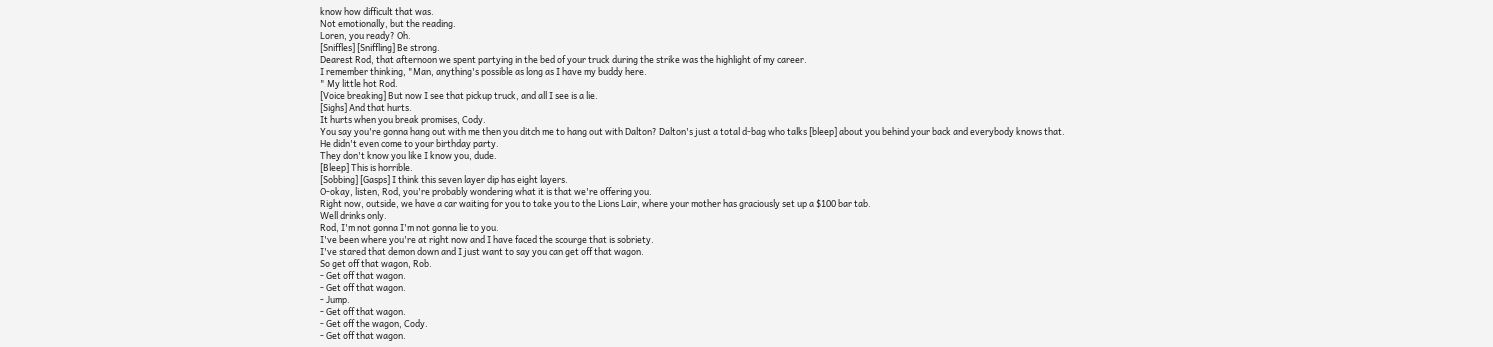know how difficult that was.
Not emotionally, but the reading.
Loren, you ready? Oh.
[Sniffles] [Sniffling] Be strong.
Dearest Rod, that afternoon we spent partying in the bed of your truck during the strike was the highlight of my career.
I remember thinking, "Man, anything's possible as long as I have my buddy here.
" My little hot Rod.
[Voice breaking] But now I see that pickup truck, and all I see is a lie.
[Sighs] And that hurts.
It hurts when you break promises, Cody.
You say you're gonna hang out with me then you ditch me to hang out with Dalton? Dalton's just a total d-bag who talks [bleep] about you behind your back and everybody knows that.
He didn't even come to your birthday party.
They don't know you like I know you, dude.
[Bleep] This is horrible.
[Sobbing] [Gasps] I think this seven layer dip has eight layers.
O-okay, listen, Rod, you're probably wondering what it is that we're offering you.
Right now, outside, we have a car waiting for you to take you to the Lions Lair, where your mother has graciously set up a $100 bar tab.
Well drinks only.
Rod, I'm not gonna I'm not gonna lie to you.
I've been where you're at right now and I have faced the scourge that is sobriety.
I've stared that demon down and I just want to say you can get off that wagon.
So get off that wagon, Rob.
- Get off that wagon.
- Get off that wagon.
- Jump.
- Get off that wagon.
- Get off the wagon, Cody.
- Get off that wagon.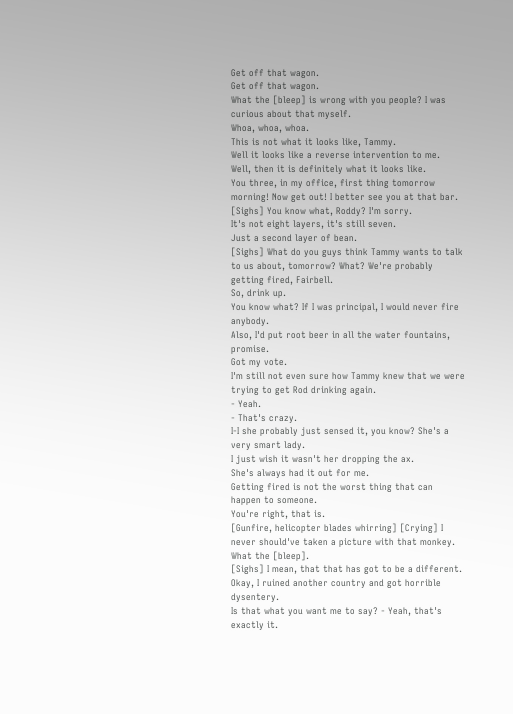Get off that wagon.
Get off that wagon.
What the [bleep] is wrong with you people? I was curious about that myself.
Whoa, whoa, whoa.
This is not what it looks like, Tammy.
Well it looks like a reverse intervention to me.
Well, then it is definitely what it looks like.
You three, in my office, first thing tomorrow morning! Now get out! I better see you at that bar.
[Sighs] You know what, Roddy? I'm sorry.
It's not eight layers, it's still seven.
Just a second layer of bean.
[Sighs] What do you guys think Tammy wants to talk to us about, tomorrow? What? We're probably getting fired, Fairbell.
So, drink up.
You know what? If I was principal, I would never fire anybody.
Also, I'd put root beer in all the water fountains, promise.
Got my vote.
I'm still not even sure how Tammy knew that we were trying to get Rod drinking again.
- Yeah.
- That's crazy.
I-I she probably just sensed it, you know? She's a very smart lady.
I just wish it wasn't her dropping the ax.
She's always had it out for me.
Getting fired is not the worst thing that can happen to someone.
You're right, that is.
[Gunfire, helicopter blades whirring] [Crying] I never should've taken a picture with that monkey.
What the [bleep].
[Sighs] I mean, that that has got to be a different.
Okay, I ruined another country and got horrible dysentery.
Is that what you want me to say? - Yeah, that's exactly it.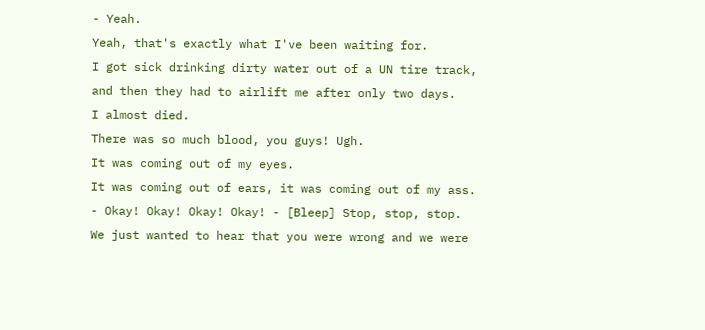- Yeah.
Yeah, that's exactly what I've been waiting for.
I got sick drinking dirty water out of a UN tire track, and then they had to airlift me after only two days.
I almost died.
There was so much blood, you guys! Ugh.
It was coming out of my eyes.
It was coming out of ears, it was coming out of my ass.
- Okay! Okay! Okay! Okay! - [Bleep] Stop, stop, stop.
We just wanted to hear that you were wrong and we were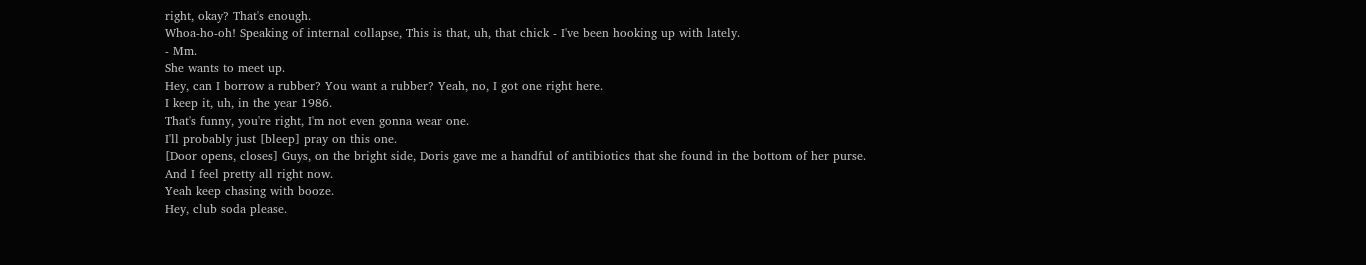right, okay? That's enough.
Whoa-ho-oh! Speaking of internal collapse, This is that, uh, that chick - I've been hooking up with lately.
- Mm.
She wants to meet up.
Hey, can I borrow a rubber? You want a rubber? Yeah, no, I got one right here.
I keep it, uh, in the year 1986.
That's funny, you're right, I'm not even gonna wear one.
I'll probably just [bleep] pray on this one.
[Door opens, closes] Guys, on the bright side, Doris gave me a handful of antibiotics that she found in the bottom of her purse.
And I feel pretty all right now.
Yeah keep chasing with booze.
Hey, club soda please.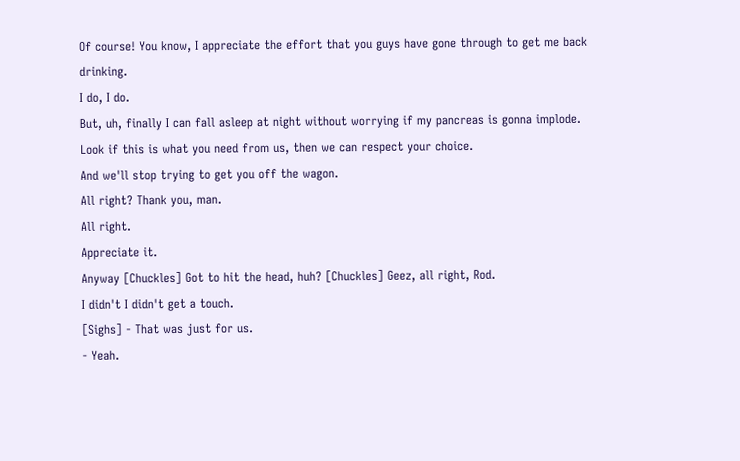Of course! You know, I appreciate the effort that you guys have gone through to get me back drinking.
I do, I do.
But, uh, finally I can fall asleep at night without worrying if my pancreas is gonna implode.
Look if this is what you need from us, then we can respect your choice.
And we'll stop trying to get you off the wagon.
All right? Thank you, man.
All right.
Appreciate it.
Anyway [Chuckles] Got to hit the head, huh? [Chuckles] Geez, all right, Rod.
I didn't I didn't get a touch.
[Sighs] - That was just for us.
- Yeah.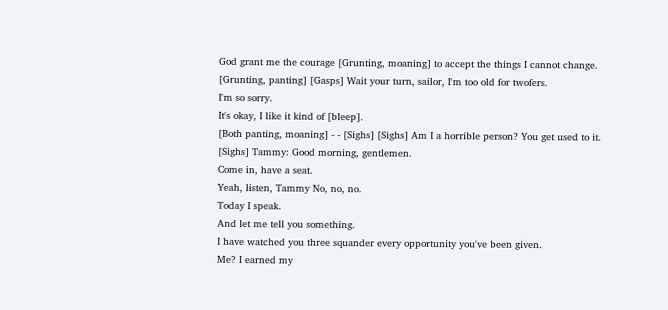God grant me the courage [Grunting, moaning] to accept the things I cannot change.
[Grunting, panting] [Gasps] Wait your turn, sailor, I'm too old for twofers.
I'm so sorry.
It's okay, I like it kind of [bleep].
[Both panting, moaning] - - [Sighs] [Sighs] Am I a horrible person? You get used to it.
[Sighs] Tammy: Good morning, gentlemen.
Come in, have a seat.
Yeah, listen, Tammy No, no, no.
Today I speak.
And let me tell you something.
I have watched you three squander every opportunity you've been given.
Me? I earned my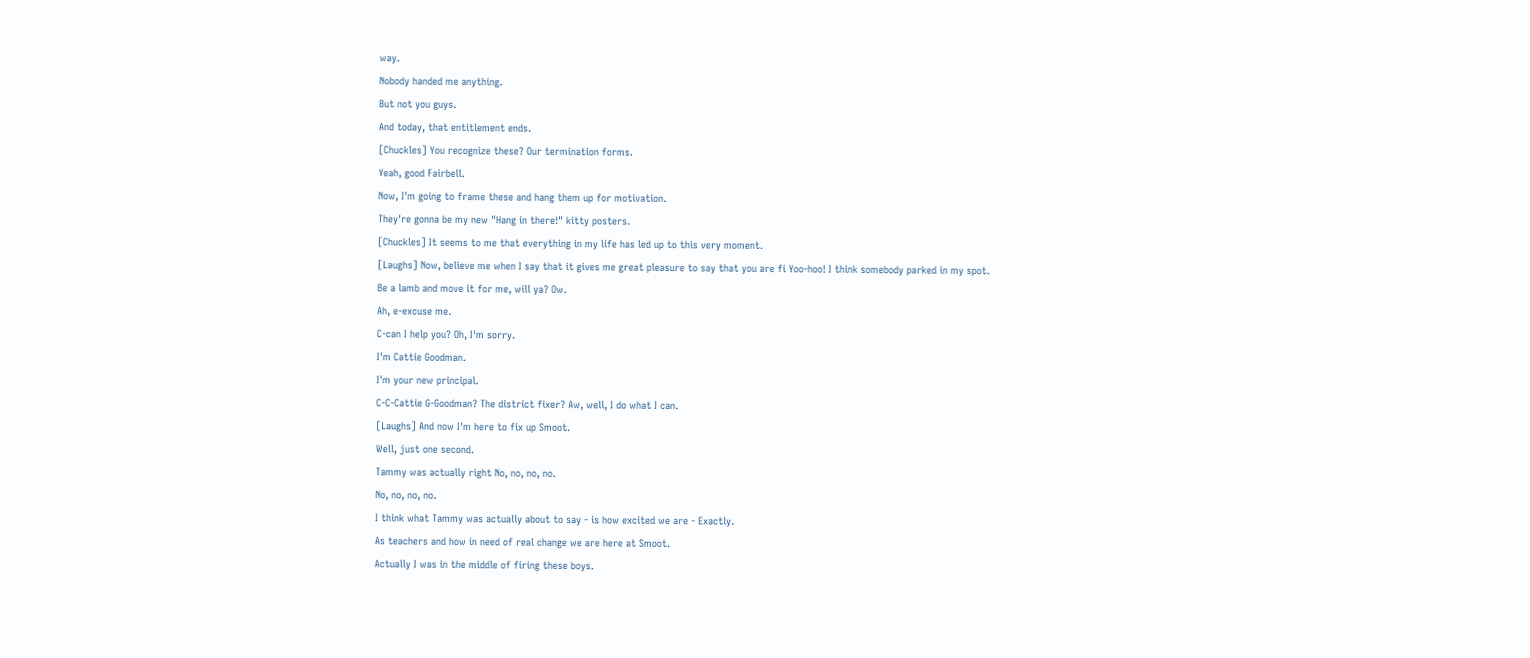way.
Nobody handed me anything.
But not you guys.
And today, that entitlement ends.
[Chuckles] You recognize these? Our termination forms.
Yeah, good Fairbell.
Now, I'm going to frame these and hang them up for motivation.
They're gonna be my new "Hang in there!" kitty posters.
[Chuckles] It seems to me that everything in my life has led up to this very moment.
[Laughs] Now, believe me when I say that it gives me great pleasure to say that you are fi Yoo-hoo! I think somebody parked in my spot.
Be a lamb and move it for me, will ya? Ow.
Ah, e-excuse me.
C-can I help you? Oh, I'm sorry.
I'm Cattie Goodman.
I'm your new principal.
C-C-Cattie G-Goodman? The district fixer? Aw, well, I do what I can.
[Laughs] And now I'm here to fix up Smoot.
Well, just one second.
Tammy was actually right No, no, no, no.
No, no, no, no.
I think what Tammy was actually about to say - is how excited we are - Exactly.
As teachers and how in need of real change we are here at Smoot.
Actually I was in the middle of firing these boys.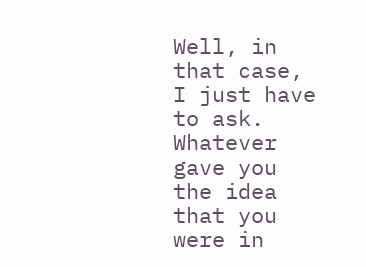Well, in that case, I just have to ask.
Whatever gave you the idea that you were in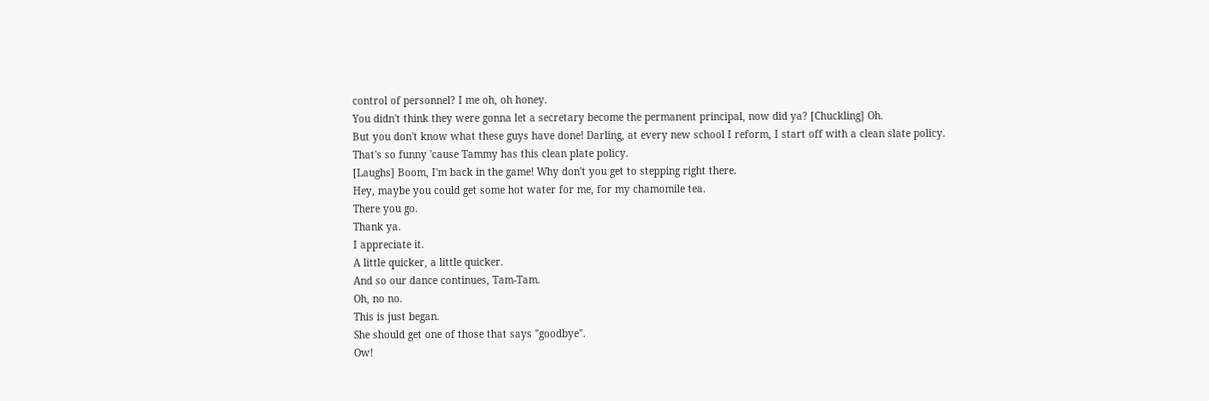control of personnel? I me oh, oh honey.
You didn't think they were gonna let a secretary become the permanent principal, now did ya? [Chuckling] Oh.
But you don't know what these guys have done! Darling, at every new school I reform, I start off with a clean slate policy.
That's so funny 'cause Tammy has this clean plate policy.
[Laughs] Boom, I'm back in the game! Why don't you get to stepping right there.
Hey, maybe you could get some hot water for me, for my chamomile tea.
There you go.
Thank ya.
I appreciate it.
A little quicker, a little quicker.
And so our dance continues, Tam-Tam.
Oh, no no.
This is just began.
She should get one of those that says "goodbye".
Ow!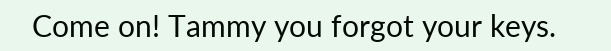Come on! Tammy you forgot your keys.